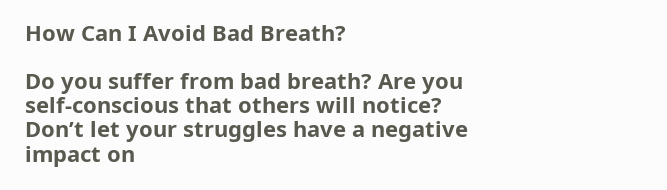How Can I Avoid Bad Breath?

Do you suffer from bad breath? Are you self-conscious that others will notice? Don’t let your struggles have a negative impact on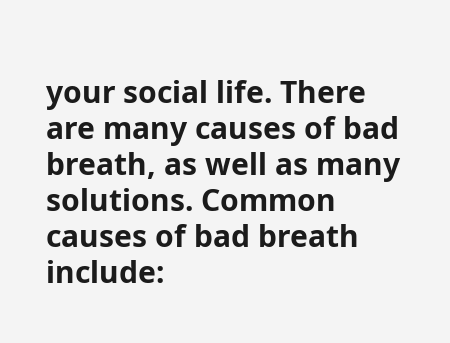your social life. There are many causes of bad breath, as well as many solutions. Common causes of bad breath include: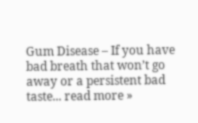Gum Disease – If you have bad breath that won’t go away or a persistent bad taste... read more »